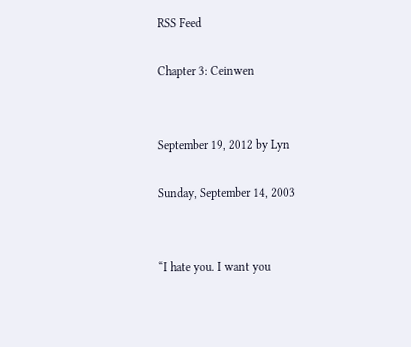RSS Feed

Chapter 3: Ceinwen


September 19, 2012 by Lyn

Sunday, September 14, 2003


“I hate you. I want you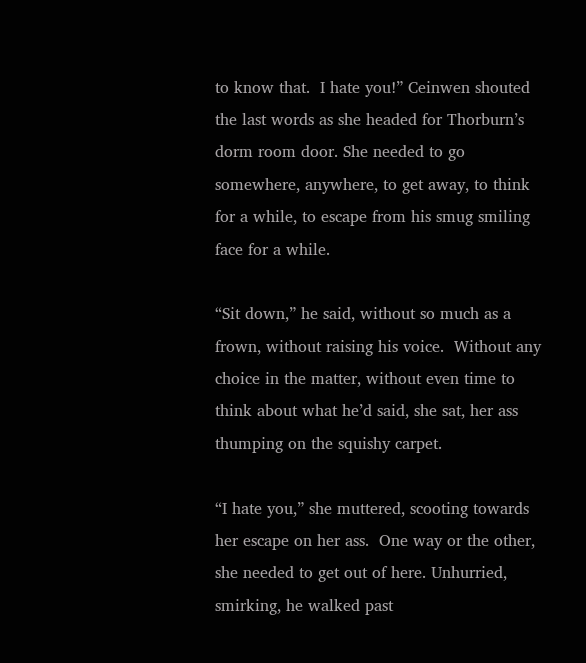to know that.  I hate you!” Ceinwen shouted the last words as she headed for Thorburn’s dorm room door. She needed to go somewhere, anywhere, to get away, to think for a while, to escape from his smug smiling face for a while.

“Sit down,” he said, without so much as a frown, without raising his voice.  Without any choice in the matter, without even time to think about what he’d said, she sat, her ass thumping on the squishy carpet.

“I hate you,” she muttered, scooting towards her escape on her ass.  One way or the other, she needed to get out of here. Unhurried, smirking, he walked past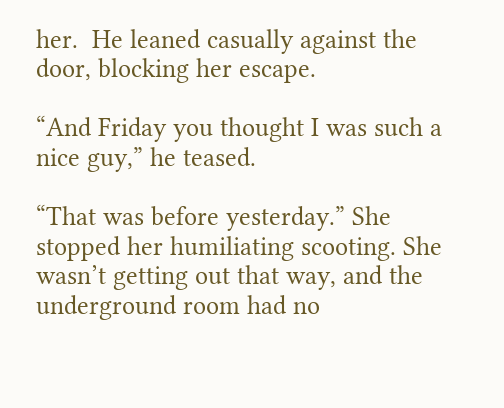her.  He leaned casually against the door, blocking her escape.

“And Friday you thought I was such a nice guy,” he teased.

“That was before yesterday.” She stopped her humiliating scooting. She wasn’t getting out that way, and the underground room had no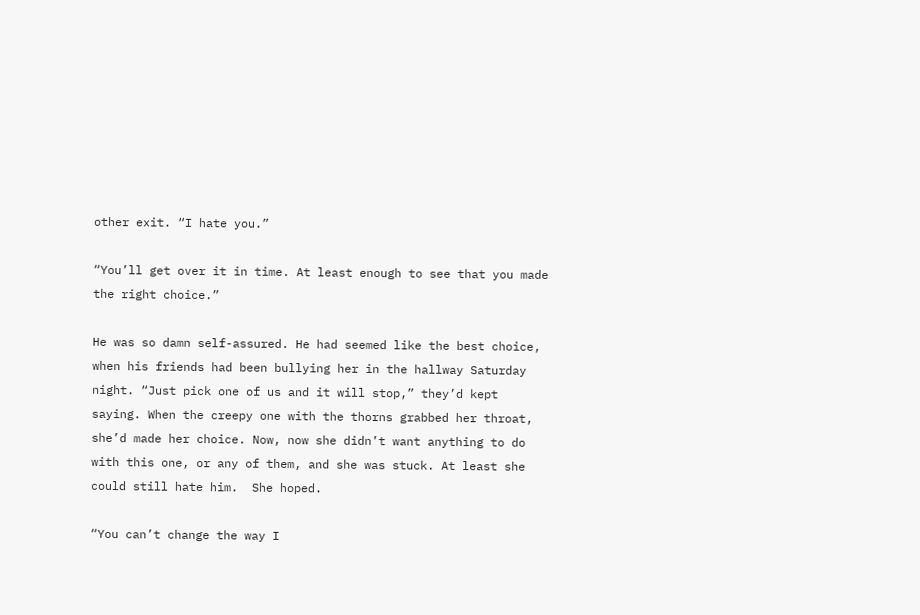other exit. “I hate you.”

“You’ll get over it in time. At least enough to see that you made the right choice.”

He was so damn self-assured. He had seemed like the best choice, when his friends had been bullying her in the hallway Saturday night. “Just pick one of us and it will stop,” they’d kept saying. When the creepy one with the thorns grabbed her throat, she’d made her choice. Now, now she didn’t want anything to do with this one, or any of them, and she was stuck. At least she could still hate him.  She hoped.

“You can’t change the way I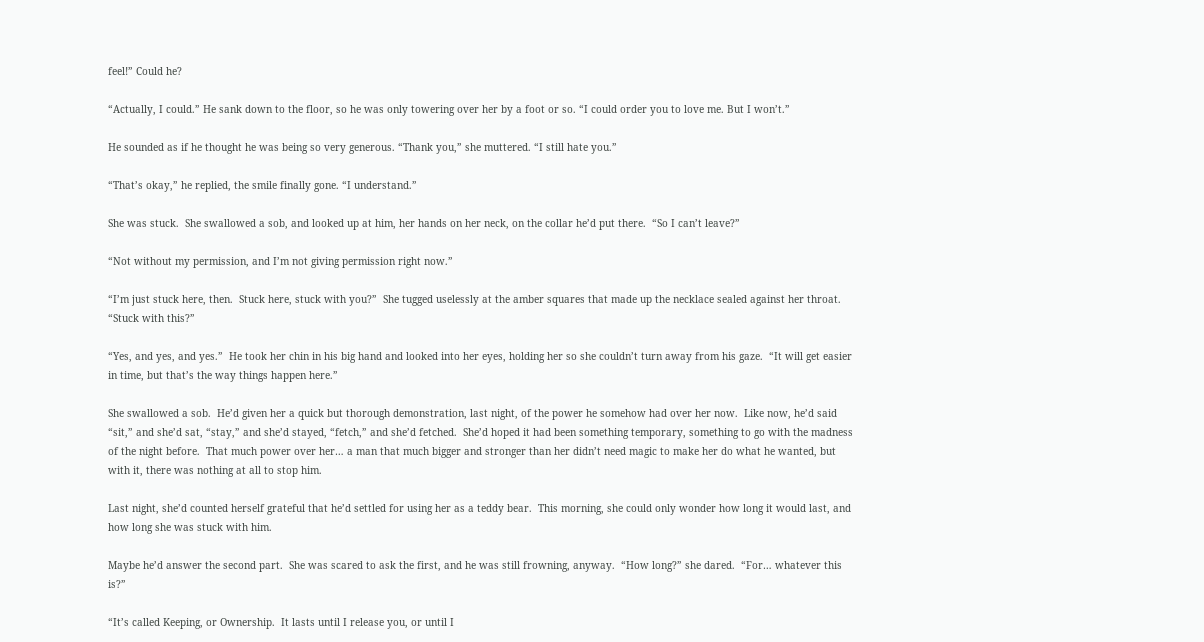feel!” Could he?

“Actually, I could.” He sank down to the floor, so he was only towering over her by a foot or so. “I could order you to love me. But I won’t.”

He sounded as if he thought he was being so very generous. “Thank you,” she muttered. “I still hate you.”

“That’s okay,” he replied, the smile finally gone. “I understand.”

She was stuck.  She swallowed a sob, and looked up at him, her hands on her neck, on the collar he’d put there.  “So I can’t leave?”

“Not without my permission, and I’m not giving permission right now.”

“I’m just stuck here, then.  Stuck here, stuck with you?”  She tugged uselessly at the amber squares that made up the necklace sealed against her throat.  “Stuck with this?”

“Yes, and yes, and yes.”  He took her chin in his big hand and looked into her eyes, holding her so she couldn’t turn away from his gaze.  “It will get easier in time, but that’s the way things happen here.”

She swallowed a sob.  He’d given her a quick but thorough demonstration, last night, of the power he somehow had over her now.  Like now, he’d said “sit,” and she’d sat, “stay,” and she’d stayed, “fetch,” and she’d fetched.  She’d hoped it had been something temporary, something to go with the madness of the night before.  That much power over her… a man that much bigger and stronger than her didn’t need magic to make her do what he wanted, but with it, there was nothing at all to stop him.

Last night, she’d counted herself grateful that he’d settled for using her as a teddy bear.  This morning, she could only wonder how long it would last, and how long she was stuck with him.

Maybe he’d answer the second part.  She was scared to ask the first, and he was still frowning, anyway.  “How long?” she dared.  “For… whatever this is?”

“It’s called Keeping, or Ownership.  It lasts until I release you, or until I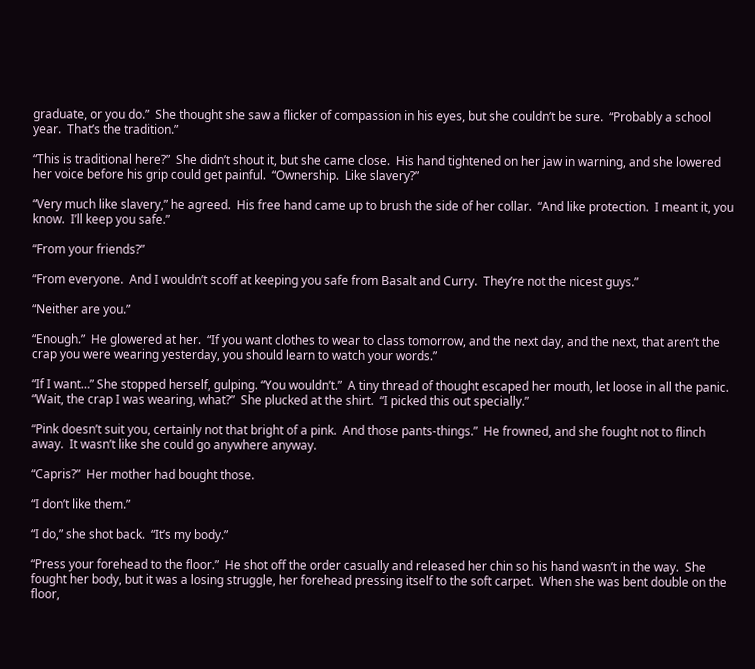graduate, or you do.”  She thought she saw a flicker of compassion in his eyes, but she couldn’t be sure.  “Probably a school year.  That’s the tradition.”

“This is traditional here?”  She didn’t shout it, but she came close.  His hand tightened on her jaw in warning, and she lowered her voice before his grip could get painful.  “Ownership.  Like slavery?”

“Very much like slavery,” he agreed.  His free hand came up to brush the side of her collar.  “And like protection.  I meant it, you know.  I’ll keep you safe.”

“From your friends?”

“From everyone.  And I wouldn’t scoff at keeping you safe from Basalt and Curry.  They’re not the nicest guys.”

“Neither are you.”

“Enough.”  He glowered at her.  “If you want clothes to wear to class tomorrow, and the next day, and the next, that aren’t the crap you were wearing yesterday, you should learn to watch your words.”

“If I want…” She stopped herself, gulping. “You wouldn’t.”  A tiny thread of thought escaped her mouth, let loose in all the panic.  “Wait, the crap I was wearing, what?”  She plucked at the shirt.  “I picked this out specially.”

“Pink doesn’t suit you, certainly not that bright of a pink.  And those pants-things.”  He frowned, and she fought not to flinch away.  It wasn’t like she could go anywhere anyway.

“Capris?”  Her mother had bought those.

“I don’t like them.”

“I do,” she shot back.  “It’s my body.”

“Press your forehead to the floor.”  He shot off the order casually and released her chin so his hand wasn’t in the way.  She fought her body, but it was a losing struggle, her forehead pressing itself to the soft carpet.  When she was bent double on the floor,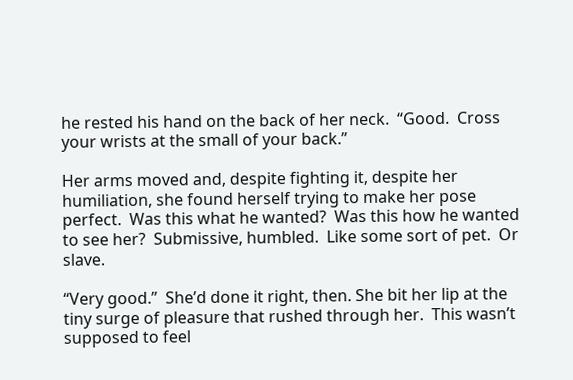he rested his hand on the back of her neck.  “Good.  Cross your wrists at the small of your back.”

Her arms moved and, despite fighting it, despite her humiliation, she found herself trying to make her pose perfect.  Was this what he wanted?  Was this how he wanted to see her?  Submissive, humbled.  Like some sort of pet.  Or slave.

“Very good.”  She’d done it right, then. She bit her lip at the tiny surge of pleasure that rushed through her.  This wasn’t supposed to feel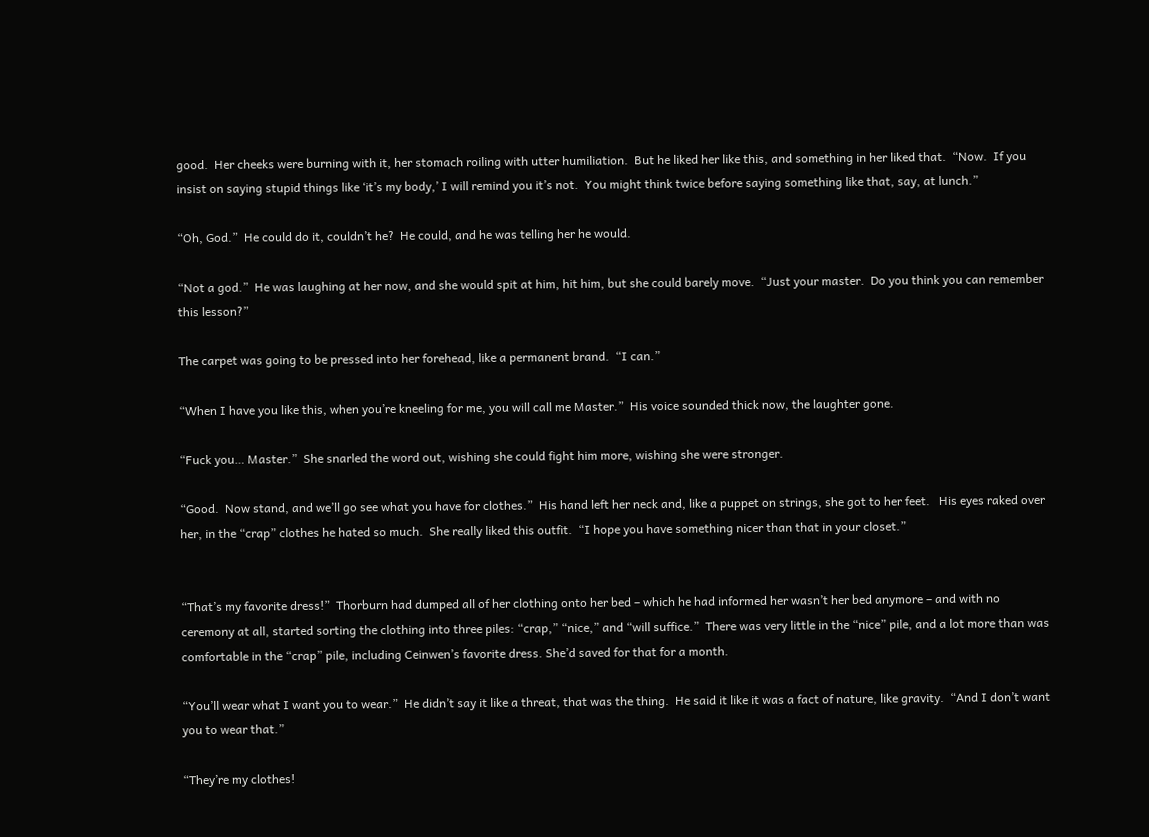good.  Her cheeks were burning with it, her stomach roiling with utter humiliation.  But he liked her like this, and something in her liked that.  “Now.  If you insist on saying stupid things like ‘it’s my body,’ I will remind you it’s not.  You might think twice before saying something like that, say, at lunch.”

“Oh, God.”  He could do it, couldn’t he?  He could, and he was telling her he would.

“Not a god.”  He was laughing at her now, and she would spit at him, hit him, but she could barely move.  “Just your master.  Do you think you can remember this lesson?”

The carpet was going to be pressed into her forehead, like a permanent brand.  “I can.”

“When I have you like this, when you’re kneeling for me, you will call me Master.”  His voice sounded thick now, the laughter gone.

“Fuck you… Master.”  She snarled the word out, wishing she could fight him more, wishing she were stronger.

“Good.  Now stand, and we’ll go see what you have for clothes.”  His hand left her neck and, like a puppet on strings, she got to her feet.   His eyes raked over her, in the “crap” clothes he hated so much.  She really liked this outfit.  “I hope you have something nicer than that in your closet.”


“That’s my favorite dress!”  Thorburn had dumped all of her clothing onto her bed – which he had informed her wasn’t her bed anymore – and with no ceremony at all, started sorting the clothing into three piles: “crap,” “nice,” and “will suffice.”  There was very little in the “nice” pile, and a lot more than was comfortable in the “crap” pile, including Ceinwen’s favorite dress. She’d saved for that for a month.

“You’ll wear what I want you to wear.”  He didn’t say it like a threat, that was the thing.  He said it like it was a fact of nature, like gravity.  “And I don’t want you to wear that.”

“They’re my clothes!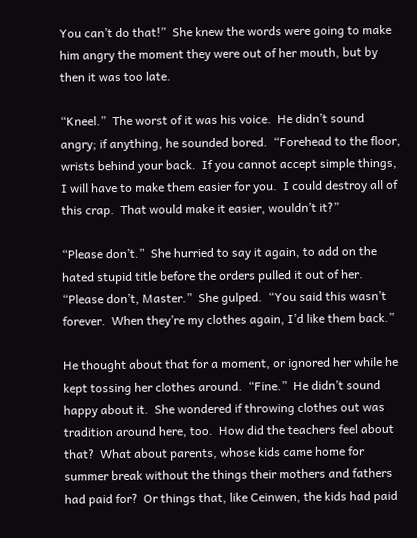You can’t do that!”  She knew the words were going to make him angry the moment they were out of her mouth, but by then it was too late.

“Kneel.”  The worst of it was his voice.  He didn’t sound angry; if anything, he sounded bored.  “Forehead to the floor, wrists behind your back.  If you cannot accept simple things, I will have to make them easier for you.  I could destroy all of this crap.  That would make it easier, wouldn’t it?”

“Please don’t.”  She hurried to say it again, to add on the hated stupid title before the orders pulled it out of her.  “Please don’t, Master.”  She gulped.  “You said this wasn’t forever.  When they’re my clothes again, I’d like them back.”

He thought about that for a moment, or ignored her while he kept tossing her clothes around.  “Fine.”  He didn’t sound happy about it.  She wondered if throwing clothes out was tradition around here, too.  How did the teachers feel about that?  What about parents, whose kids came home for summer break without the things their mothers and fathers had paid for?  Or things that, like Ceinwen, the kids had paid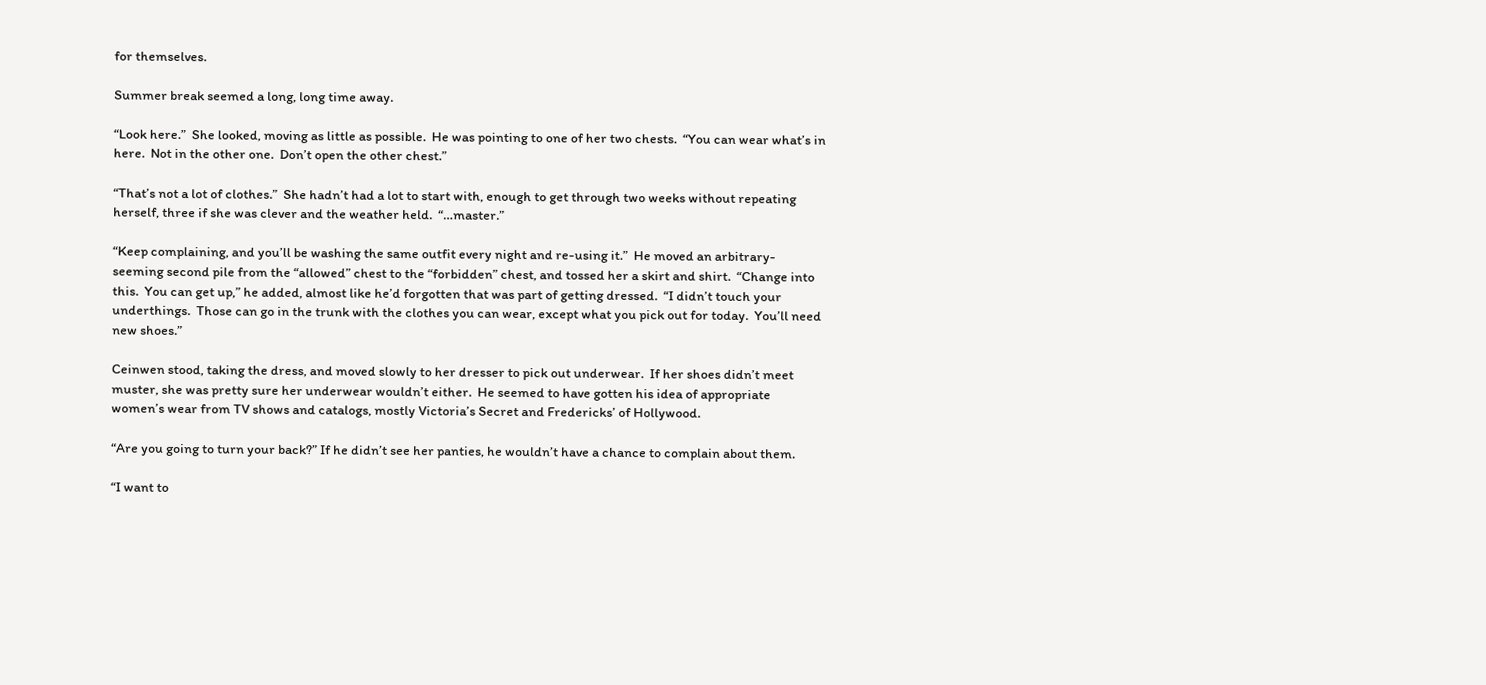for themselves.

Summer break seemed a long, long time away.

“Look here.”  She looked, moving as little as possible.  He was pointing to one of her two chests.  “You can wear what’s in here.  Not in the other one.  Don’t open the other chest.”

“That’s not a lot of clothes.”  She hadn’t had a lot to start with, enough to get through two weeks without repeating herself, three if she was clever and the weather held.  “…master.”

“Keep complaining, and you’ll be washing the same outfit every night and re-using it.”  He moved an arbitrary-seeming second pile from the “allowed” chest to the “forbidden” chest, and tossed her a skirt and shirt.  “Change into this.  You can get up,” he added, almost like he’d forgotten that was part of getting dressed.  “I didn’t touch your underthings.  Those can go in the trunk with the clothes you can wear, except what you pick out for today.  You’ll need new shoes.”

Ceinwen stood, taking the dress, and moved slowly to her dresser to pick out underwear.  If her shoes didn’t meet muster, she was pretty sure her underwear wouldn’t either.  He seemed to have gotten his idea of appropriate women’s wear from TV shows and catalogs, mostly Victoria’s Secret and Fredericks’ of Hollywood.

“Are you going to turn your back?” If he didn’t see her panties, he wouldn’t have a chance to complain about them.

“I want to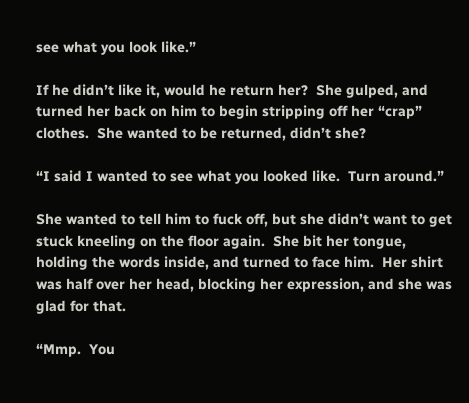see what you look like.”

If he didn’t like it, would he return her?  She gulped, and turned her back on him to begin stripping off her “crap” clothes.  She wanted to be returned, didn’t she?

“I said I wanted to see what you looked like.  Turn around.”

She wanted to tell him to fuck off, but she didn’t want to get stuck kneeling on the floor again.  She bit her tongue, holding the words inside, and turned to face him.  Her shirt was half over her head, blocking her expression, and she was glad for that.

“Mmp.  You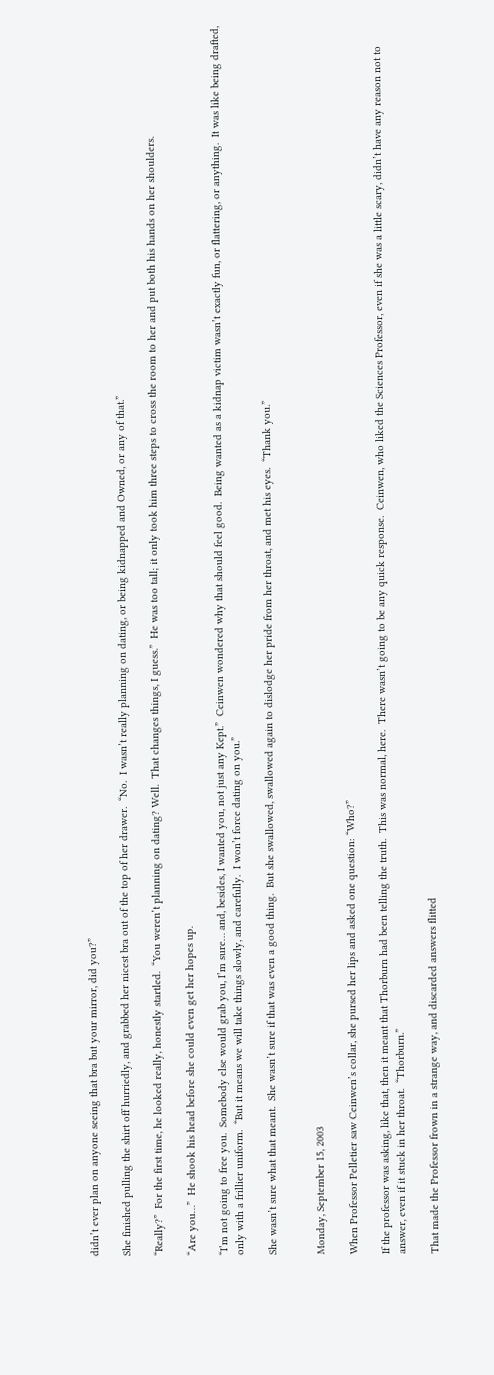didn’t ever plan on anyone seeing that bra but your mirror, did you?”

She finished pulling the shirt off hurriedly, and grabbed her nicest bra out of the top of her drawer.  “No.  I wasn’t really planning on dating, or being kidnapped and Owned, or any of that.”

“Really?”  For the first time, he looked really, honestly startled.  “You weren’t planning on dating? Well.  That changes things, I guess.”  He was too tall; it only took him three steps to cross the room to her and put both his hands on her shoulders.

“Are you…”  He shook his head before she could even get her hopes up.

“I’m not going to free you.  Somebody else would grab you, I’m sure… and, besides, I wanted you, not just any Kept.”  Ceinwen wondered why that should feel good.  Being wanted as a kidnap victim wasn’t exactly fun, or flattering, or anything.  It was like being drafted, only with a frillier uniform.  “But it means we will take things slowly, and carefully.  I won’t force dating on you.”

She wasn’t sure what that meant.  She wasn’t sure if that was even a good thing.  But she swallowed, swallowed again to dislodge her pride from her throat, and met his eyes.  “Thank you.”


Monday, September 15, 2003

When Professor Pelletier saw Ceinwen’s collar, she pursed her lips and asked one question: “Who?”

If the professor was asking, like that, then it meant that Thorburn had been telling the truth.  This was normal, here.  There wasn’t going to be any quick response.  Ceinwen, who liked the Sciences Professor, even if she was a little scary, didn’t have any reason not to answer, even if it stuck in her throat.  “Thorburn.”

That made the Professor frown in a strange way, and discarded answers flitted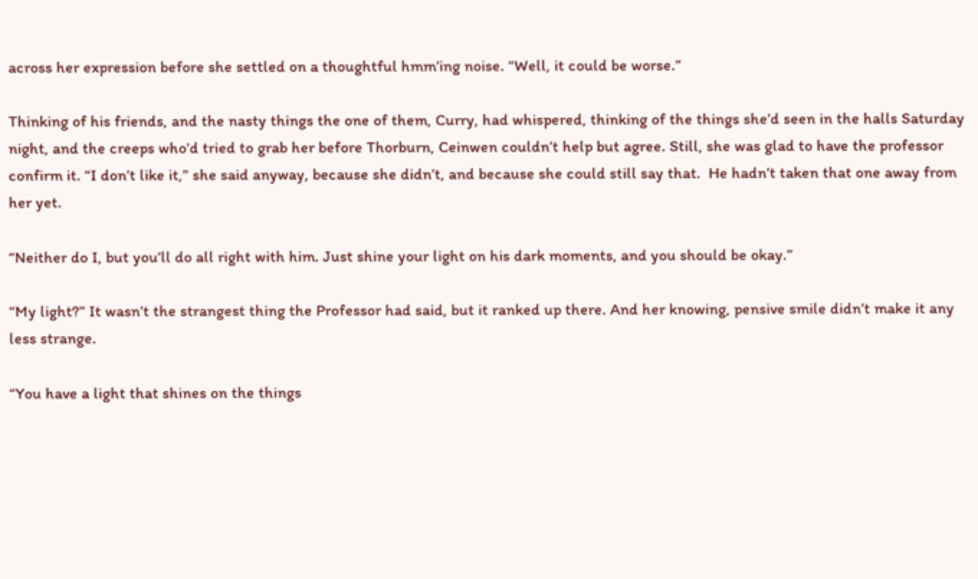across her expression before she settled on a thoughtful hmm’ing noise. “Well, it could be worse.”

Thinking of his friends, and the nasty things the one of them, Curry, had whispered, thinking of the things she’d seen in the halls Saturday night, and the creeps who’d tried to grab her before Thorburn, Ceinwen couldn’t help but agree. Still, she was glad to have the professor confirm it. “I don’t like it,” she said anyway, because she didn’t, and because she could still say that.  He hadn’t taken that one away from her yet.

“Neither do I, but you’ll do all right with him. Just shine your light on his dark moments, and you should be okay.”

“My light?” It wasn’t the strangest thing the Professor had said, but it ranked up there. And her knowing, pensive smile didn’t make it any less strange.

“You have a light that shines on the things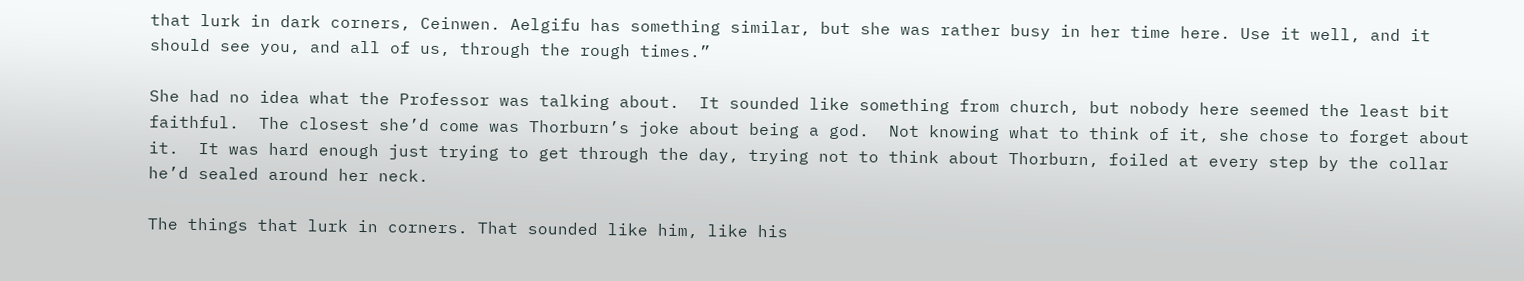that lurk in dark corners, Ceinwen. Aelgifu has something similar, but she was rather busy in her time here. Use it well, and it should see you, and all of us, through the rough times.”

She had no idea what the Professor was talking about.  It sounded like something from church, but nobody here seemed the least bit faithful.  The closest she’d come was Thorburn’s joke about being a god.  Not knowing what to think of it, she chose to forget about it.  It was hard enough just trying to get through the day, trying not to think about Thorburn, foiled at every step by the collar he’d sealed around her neck.

The things that lurk in corners. That sounded like him, like his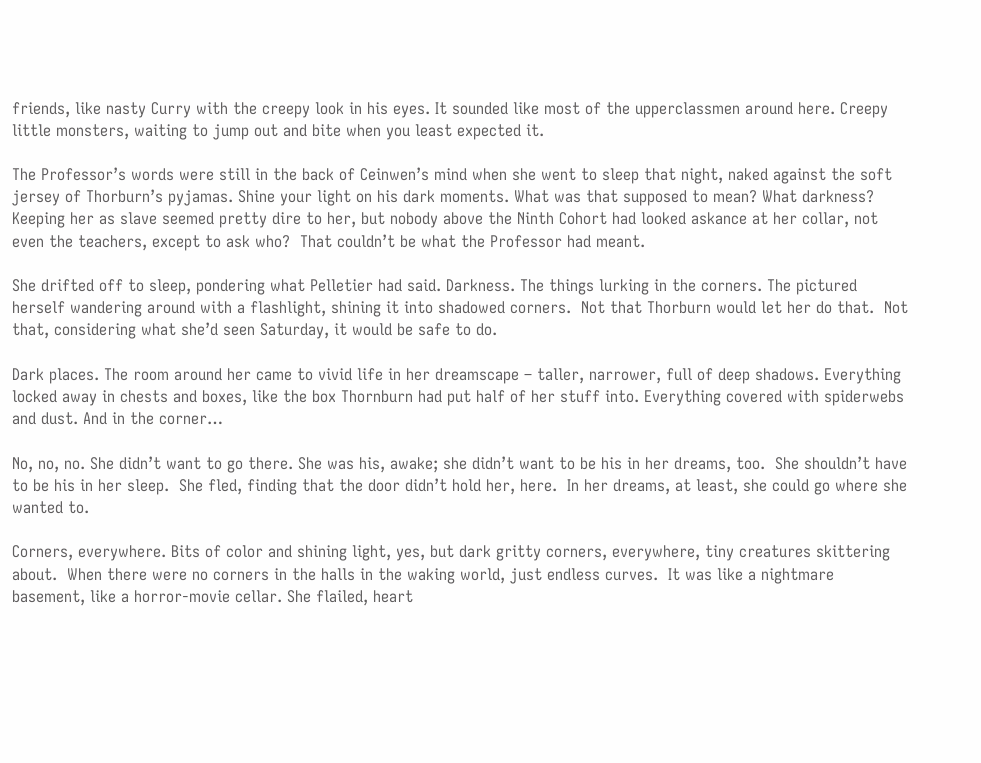friends, like nasty Curry with the creepy look in his eyes. It sounded like most of the upperclassmen around here. Creepy little monsters, waiting to jump out and bite when you least expected it.

The Professor’s words were still in the back of Ceinwen’s mind when she went to sleep that night, naked against the soft jersey of Thorburn’s pyjamas. Shine your light on his dark moments. What was that supposed to mean? What darkness? Keeping her as slave seemed pretty dire to her, but nobody above the Ninth Cohort had looked askance at her collar, not even the teachers, except to ask who?  That couldn’t be what the Professor had meant.

She drifted off to sleep, pondering what Pelletier had said. Darkness. The things lurking in the corners. The pictured herself wandering around with a flashlight, shining it into shadowed corners.  Not that Thorburn would let her do that.  Not that, considering what she’d seen Saturday, it would be safe to do.

Dark places. The room around her came to vivid life in her dreamscape – taller, narrower, full of deep shadows. Everything locked away in chests and boxes, like the box Thornburn had put half of her stuff into. Everything covered with spiderwebs and dust. And in the corner…

No, no, no. She didn’t want to go there. She was his, awake; she didn’t want to be his in her dreams, too.  She shouldn’t have to be his in her sleep.  She fled, finding that the door didn’t hold her, here.  In her dreams, at least, she could go where she wanted to.

Corners, everywhere. Bits of color and shining light, yes, but dark gritty corners, everywhere, tiny creatures skittering about.  When there were no corners in the halls in the waking world, just endless curves.  It was like a nightmare basement, like a horror-movie cellar. She flailed, heart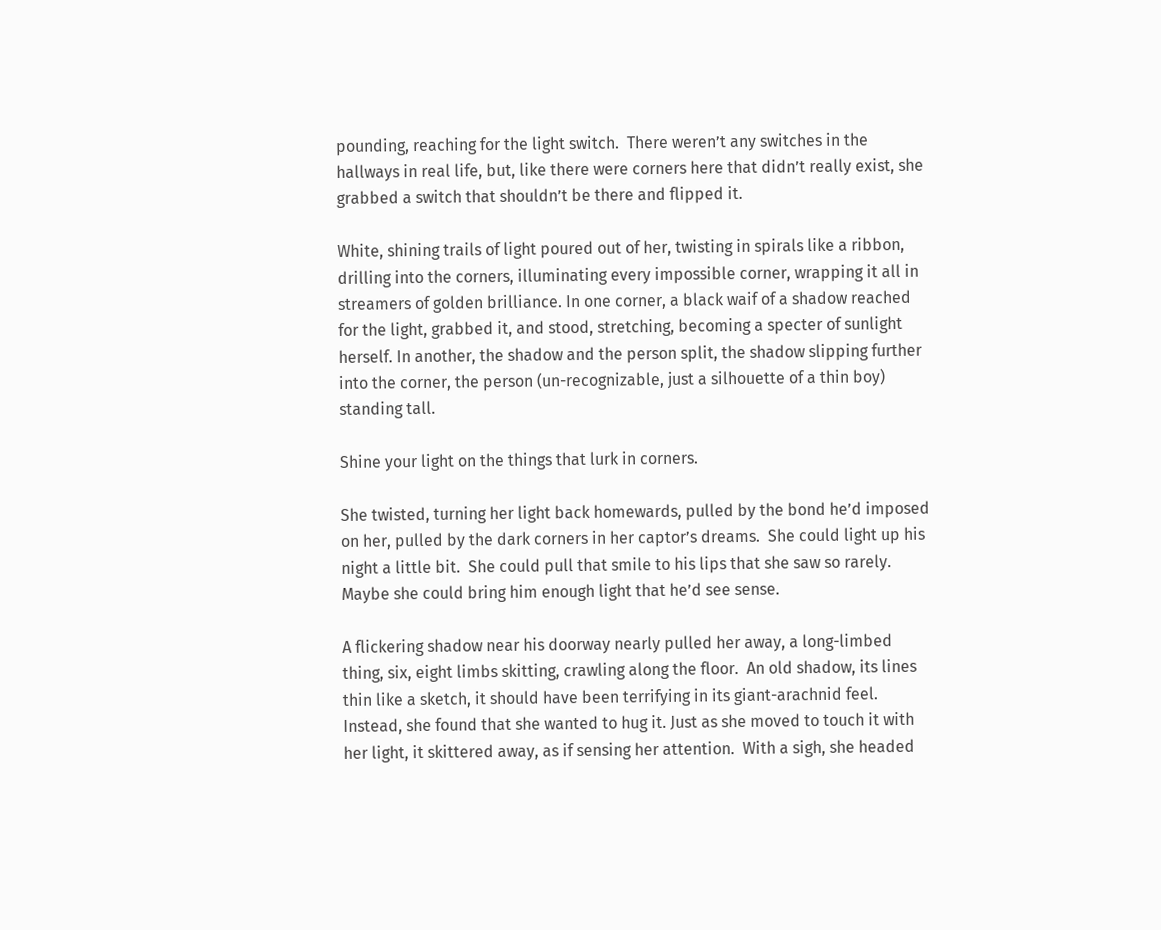pounding, reaching for the light switch.  There weren’t any switches in the hallways in real life, but, like there were corners here that didn’t really exist, she grabbed a switch that shouldn’t be there and flipped it.

White, shining trails of light poured out of her, twisting in spirals like a ribbon, drilling into the corners, illuminating every impossible corner, wrapping it all in streamers of golden brilliance. In one corner, a black waif of a shadow reached for the light, grabbed it, and stood, stretching, becoming a specter of sunlight herself. In another, the shadow and the person split, the shadow slipping further into the corner, the person (un-recognizable, just a silhouette of a thin boy) standing tall.

Shine your light on the things that lurk in corners.

She twisted, turning her light back homewards, pulled by the bond he’d imposed on her, pulled by the dark corners in her captor’s dreams.  She could light up his night a little bit.  She could pull that smile to his lips that she saw so rarely. Maybe she could bring him enough light that he’d see sense.

A flickering shadow near his doorway nearly pulled her away, a long-limbed thing, six, eight limbs skitting, crawling along the floor.  An old shadow, its lines thin like a sketch, it should have been terrifying in its giant-arachnid feel.  Instead, she found that she wanted to hug it. Just as she moved to touch it with her light, it skittered away, as if sensing her attention.  With a sigh, she headed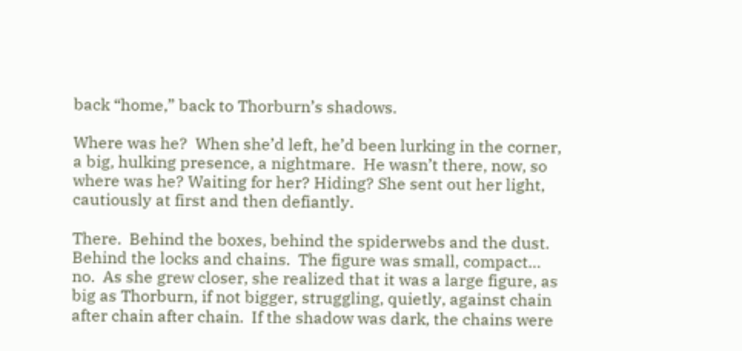back “home,” back to Thorburn’s shadows.

Where was he?  When she’d left, he’d been lurking in the corner, a big, hulking presence, a nightmare.  He wasn’t there, now, so where was he? Waiting for her? Hiding? She sent out her light, cautiously at first and then defiantly.

There.  Behind the boxes, behind the spiderwebs and the dust.  Behind the locks and chains.  The figure was small, compact… no.  As she grew closer, she realized that it was a large figure, as big as Thorburn, if not bigger, struggling, quietly, against chain after chain after chain.  If the shadow was dark, the chains were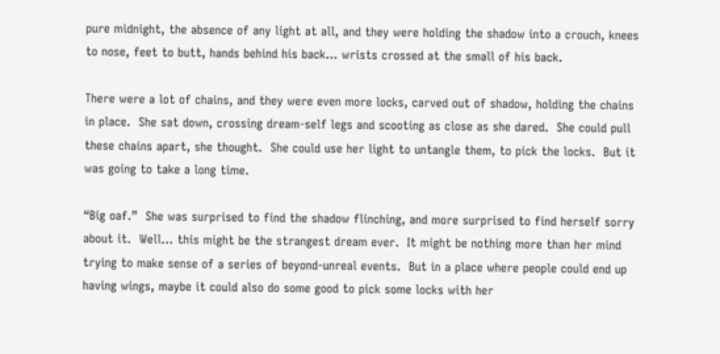pure midnight, the absence of any light at all, and they were holding the shadow into a crouch, knees to nose, feet to butt, hands behind his back… wrists crossed at the small of his back.

There were a lot of chains, and they were even more locks, carved out of shadow, holding the chains in place.  She sat down, crossing dream-self legs and scooting as close as she dared.  She could pull these chains apart, she thought.  She could use her light to untangle them, to pick the locks.  But it was going to take a long time.

“Big oaf.”  She was surprised to find the shadow flinching, and more surprised to find herself sorry about it.  Well… this might be the strangest dream ever.  It might be nothing more than her mind trying to make sense of a series of beyond-unreal events.  But in a place where people could end up having wings, maybe it could also do some good to pick some locks with her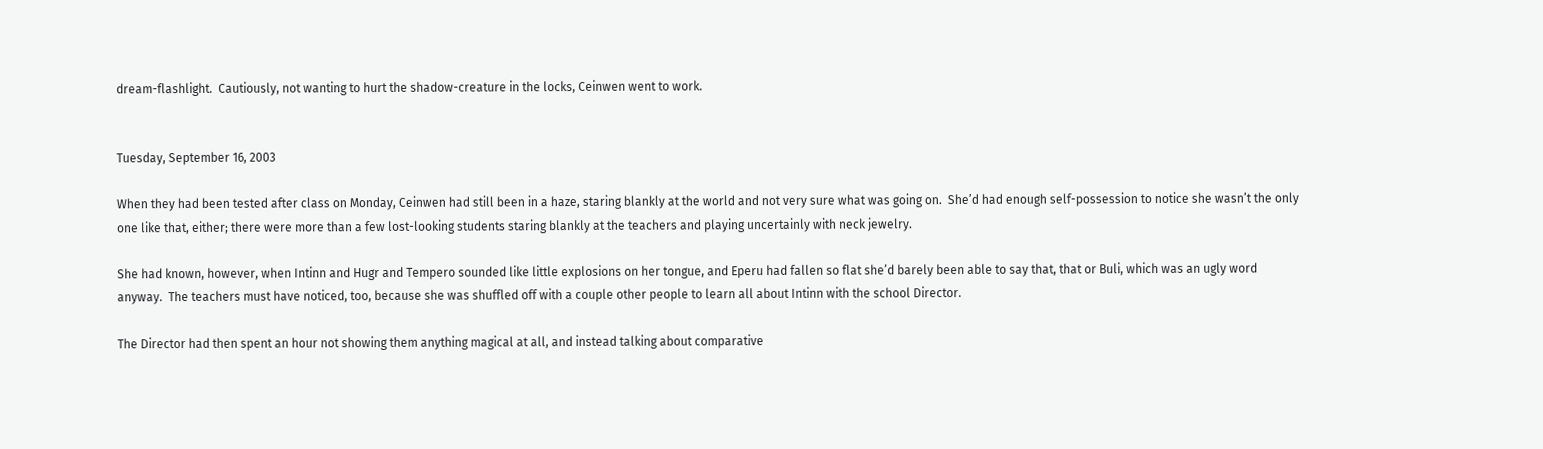dream-flashlight.  Cautiously, not wanting to hurt the shadow-creature in the locks, Ceinwen went to work.


Tuesday, September 16, 2003

When they had been tested after class on Monday, Ceinwen had still been in a haze, staring blankly at the world and not very sure what was going on.  She’d had enough self-possession to notice she wasn’t the only one like that, either; there were more than a few lost-looking students staring blankly at the teachers and playing uncertainly with neck jewelry.

She had known, however, when Intinn and Hugr and Tempero sounded like little explosions on her tongue, and Eperu had fallen so flat she’d barely been able to say that, that or Buli, which was an ugly word anyway.  The teachers must have noticed, too, because she was shuffled off with a couple other people to learn all about Intinn with the school Director.

The Director had then spent an hour not showing them anything magical at all, and instead talking about comparative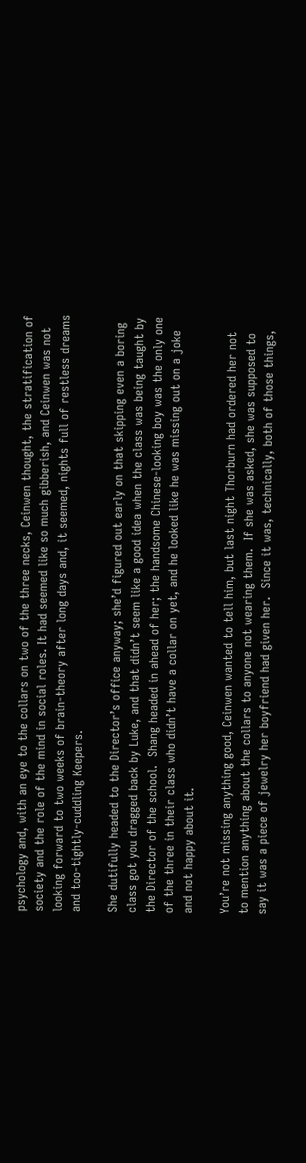psychology and, with an eye to the collars on two of the three necks, Ceinwen thought, the stratification of society and the role of the mind in social roles. It had seemed like so much gibberish, and Ceinwen was not looking forward to two weeks of brain-theory after long days and, it seemed, nights full of restless dreams and too-tightly-cuddling Keepers.

She dutifully headed to the Director’s office anyway; she’d figured out early on that skipping even a boring class got you dragged back by Luke, and that didn’t seem like a good idea when the class was being taught by the Director of the school.  Shang headed in ahead of her; the handsome Chinese-looking boy was the only one of the three in their class who didn’t have a collar on yet, and he looked like he was missing out on a joke and not happy about it.

You’re not missing anything good, Ceinwen wanted to tell him, but last night Thorburn had ordered her not to mention anything about the collars to anyone not wearing them.  If she was asked, she was supposed to say it was a piece of jewelry her boyfriend had given her.  Since it was, technically, both of those things,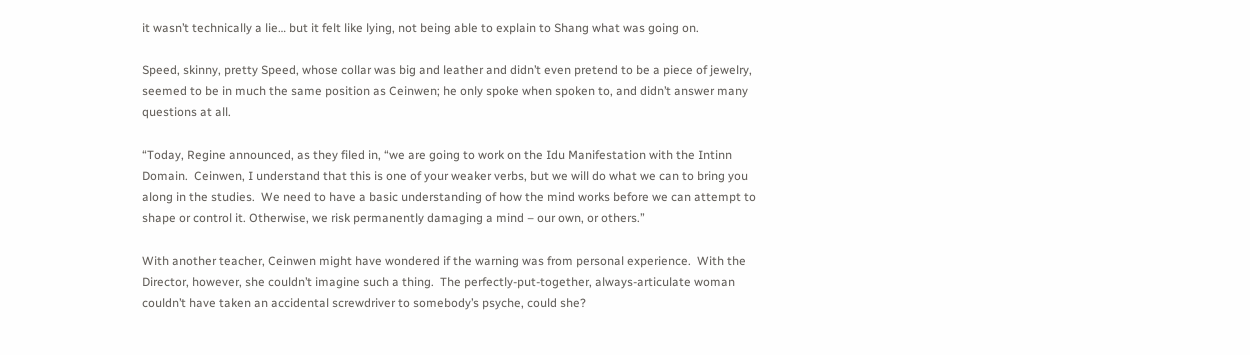it wasn’t technically a lie… but it felt like lying, not being able to explain to Shang what was going on.

Speed, skinny, pretty Speed, whose collar was big and leather and didn’t even pretend to be a piece of jewelry, seemed to be in much the same position as Ceinwen; he only spoke when spoken to, and didn’t answer many questions at all.

“Today, Regine announced, as they filed in, “we are going to work on the Idu Manifestation with the Intinn Domain.  Ceinwen, I understand that this is one of your weaker verbs, but we will do what we can to bring you along in the studies.  We need to have a basic understanding of how the mind works before we can attempt to shape or control it. Otherwise, we risk permanently damaging a mind – our own, or others.”

With another teacher, Ceinwen might have wondered if the warning was from personal experience.  With the Director, however, she couldn’t imagine such a thing.  The perfectly-put-together, always-articulate woman couldn’t have taken an accidental screwdriver to somebody’s psyche, could she?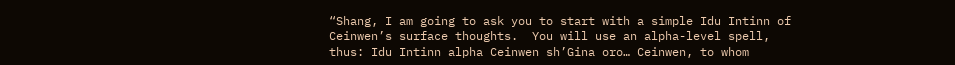“Shang, I am going to ask you to start with a simple Idu Intinn of Ceinwen’s surface thoughts.  You will use an alpha-level spell, thus: Idu Intinn alpha Ceinwen sh’Gina oro… Ceinwen, to whom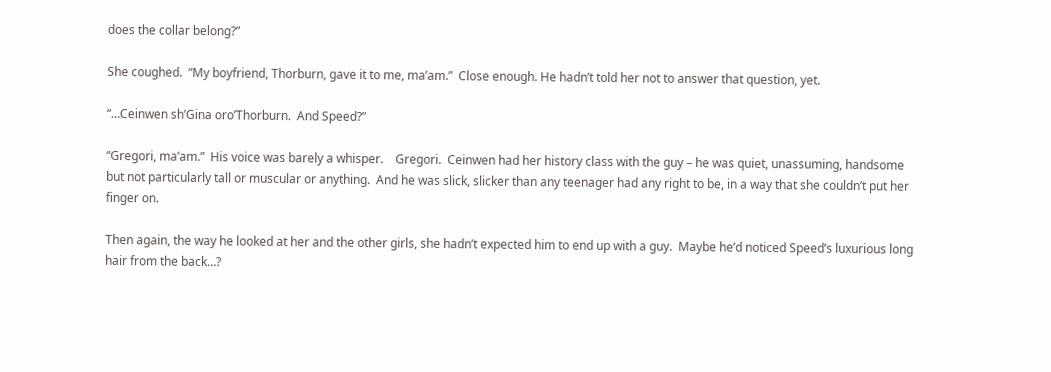does the collar belong?”

She coughed.  “My boyfriend, Thorburn, gave it to me, ma’am.”  Close enough. He hadn’t told her not to answer that question, yet.

“…Ceinwen sh’Gina oro’Thorburn.  And Speed?”

“Gregori, ma’am.”  His voice was barely a whisper.    Gregori.  Ceinwen had her history class with the guy – he was quiet, unassuming, handsome but not particularly tall or muscular or anything.  And he was slick, slicker than any teenager had any right to be, in a way that she couldn’t put her finger on.

Then again, the way he looked at her and the other girls, she hadn’t expected him to end up with a guy.  Maybe he’d noticed Speed’s luxurious long hair from the back…?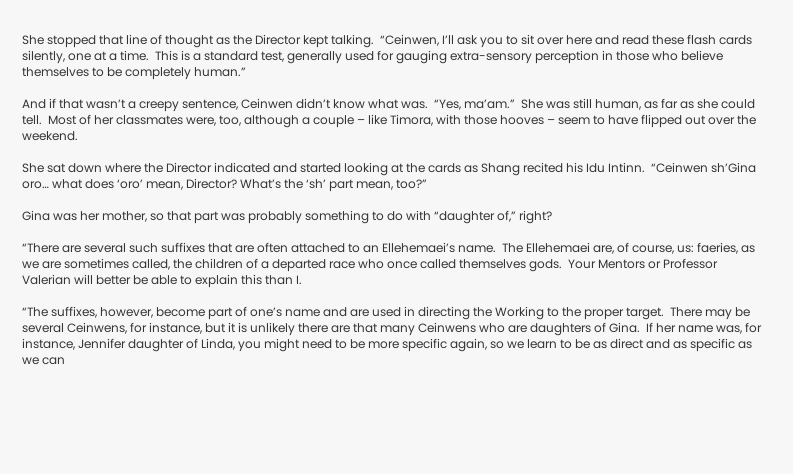She stopped that line of thought as the Director kept talking.  “Ceinwen, I’ll ask you to sit over here and read these flash cards silently, one at a time.  This is a standard test, generally used for gauging extra-sensory perception in those who believe themselves to be completely human.”

And if that wasn’t a creepy sentence, Ceinwen didn’t know what was.  “Yes, ma’am.”  She was still human, as far as she could tell.  Most of her classmates were, too, although a couple – like Timora, with those hooves – seem to have flipped out over the weekend.

She sat down where the Director indicated and started looking at the cards as Shang recited his Idu Intinn.  “Ceinwen sh’Gina oro… what does ‘oro’ mean, Director? What’s the ‘sh’ part mean, too?”

Gina was her mother, so that part was probably something to do with “daughter of,” right?

“There are several such suffixes that are often attached to an Ellehemaei’s name.  The Ellehemaei are, of course, us: faeries, as we are sometimes called, the children of a departed race who once called themselves gods.  Your Mentors or Professor Valerian will better be able to explain this than I.

“The suffixes, however, become part of one’s name and are used in directing the Working to the proper target.  There may be several Ceinwens, for instance, but it is unlikely there are that many Ceinwens who are daughters of Gina.  If her name was, for instance, Jennifer daughter of Linda, you might need to be more specific again, so we learn to be as direct and as specific as we can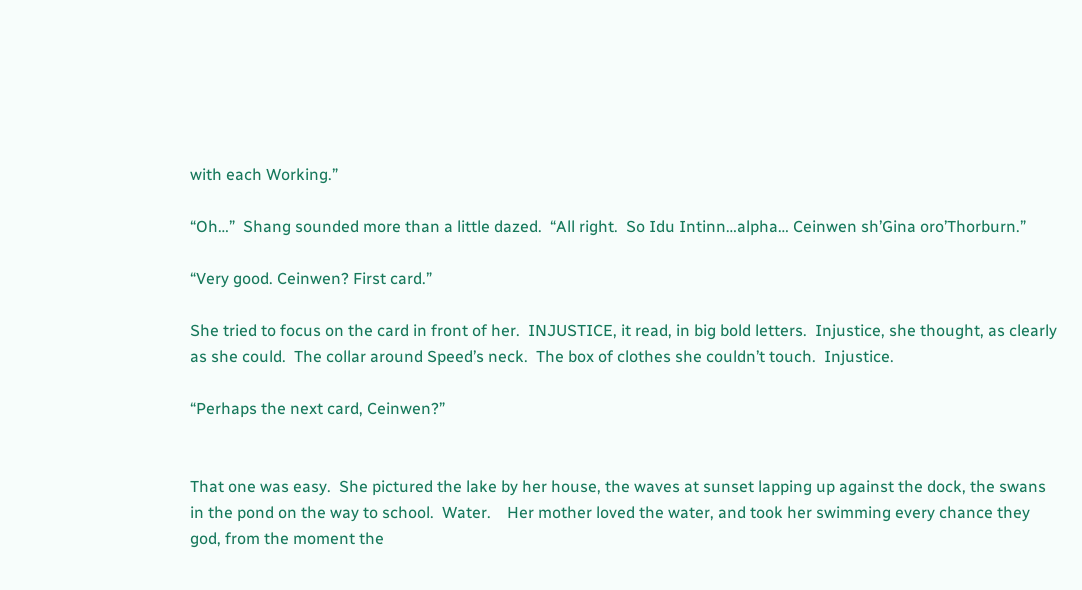with each Working.”

“Oh…”  Shang sounded more than a little dazed.  “All right.  So Idu Intinn…alpha… Ceinwen sh’Gina oro’Thorburn.”

“Very good. Ceinwen? First card.”

She tried to focus on the card in front of her.  INJUSTICE, it read, in big bold letters.  Injustice, she thought, as clearly as she could.  The collar around Speed’s neck.  The box of clothes she couldn’t touch.  Injustice.

“Perhaps the next card, Ceinwen?”


That one was easy.  She pictured the lake by her house, the waves at sunset lapping up against the dock, the swans in the pond on the way to school.  Water.    Her mother loved the water, and took her swimming every chance they god, from the moment the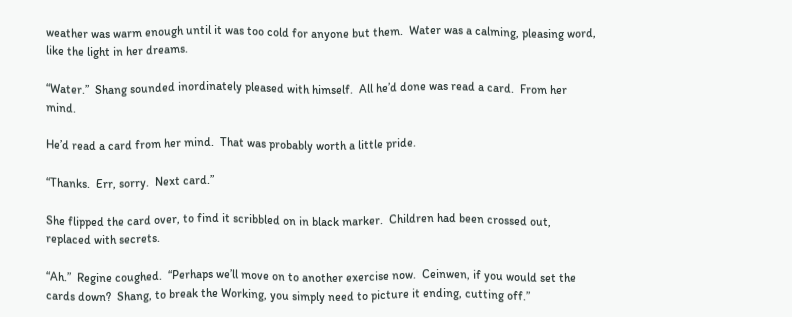weather was warm enough until it was too cold for anyone but them.  Water was a calming, pleasing word, like the light in her dreams.

“Water.”  Shang sounded inordinately pleased with himself.  All he’d done was read a card.  From her mind.

He’d read a card from her mind.  That was probably worth a little pride.

“Thanks.  Err, sorry.  Next card.”

She flipped the card over, to find it scribbled on in black marker.  Children had been crossed out, replaced with secrets.

“Ah.”  Regine coughed.  “Perhaps we’ll move on to another exercise now.  Ceinwen, if you would set the cards down?  Shang, to break the Working, you simply need to picture it ending, cutting off.”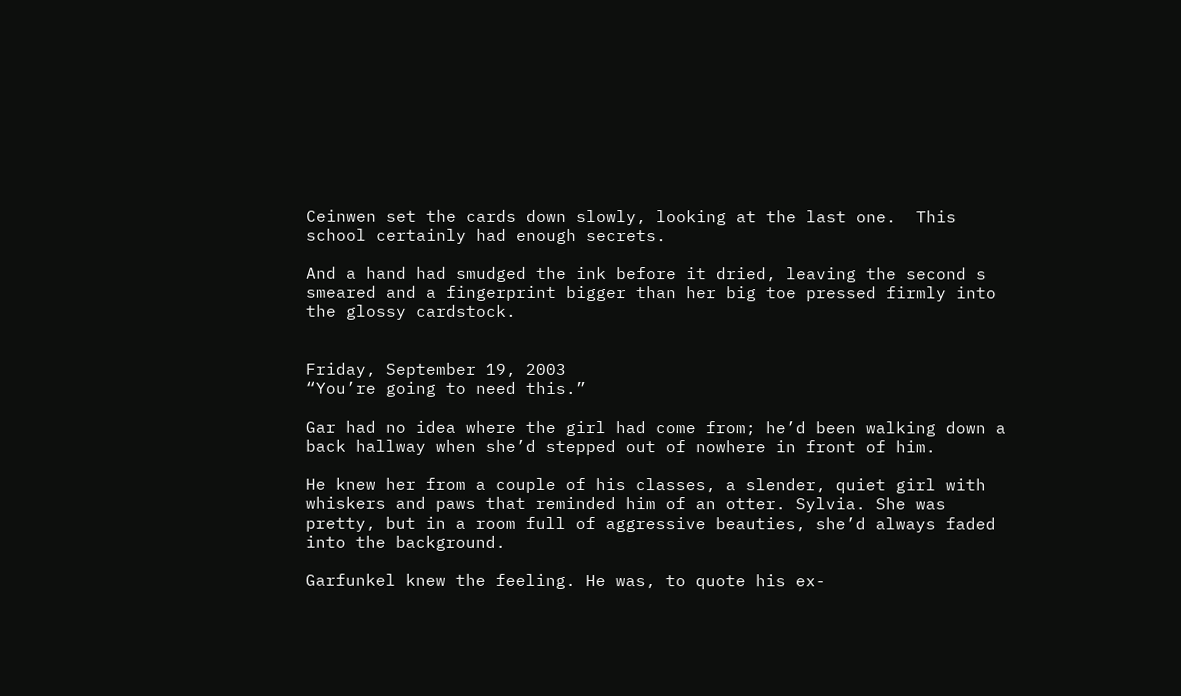Ceinwen set the cards down slowly, looking at the last one.  This school certainly had enough secrets.

And a hand had smudged the ink before it dried, leaving the second s smeared and a fingerprint bigger than her big toe pressed firmly into the glossy cardstock.


Friday, September 19, 2003
“You’re going to need this.”

Gar had no idea where the girl had come from; he’d been walking down a back hallway when she’d stepped out of nowhere in front of him.

He knew her from a couple of his classes, a slender, quiet girl with whiskers and paws that reminded him of an otter. Sylvia. She was pretty, but in a room full of aggressive beauties, she’d always faded into the background.

Garfunkel knew the feeling. He was, to quote his ex-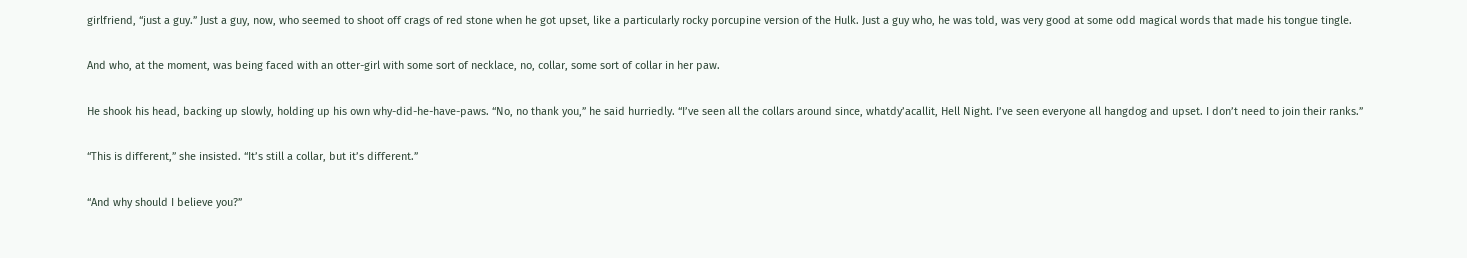girlfriend, “just a guy.” Just a guy, now, who seemed to shoot off crags of red stone when he got upset, like a particularly rocky porcupine version of the Hulk. Just a guy who, he was told, was very good at some odd magical words that made his tongue tingle.

And who, at the moment, was being faced with an otter-girl with some sort of necklace, no, collar, some sort of collar in her paw.

He shook his head, backing up slowly, holding up his own why-did-he-have-paws. “No, no thank you,” he said hurriedly. “I’ve seen all the collars around since, whatdy’acallit, Hell Night. I’ve seen everyone all hangdog and upset. I don’t need to join their ranks.”

“This is different,” she insisted. “It’s still a collar, but it’s different.”

“And why should I believe you?”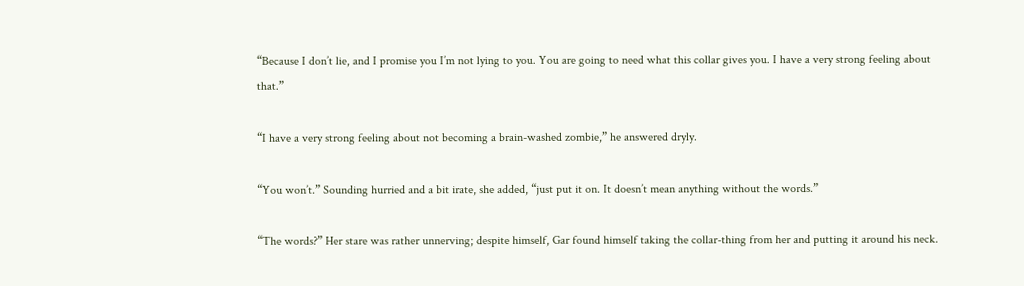“Because I don’t lie, and I promise you I’m not lying to you. You are going to need what this collar gives you. I have a very strong feeling about that.”

“I have a very strong feeling about not becoming a brain-washed zombie,” he answered dryly.

“You won’t.” Sounding hurried and a bit irate, she added, “just put it on. It doesn’t mean anything without the words.”

“The words?” Her stare was rather unnerving; despite himself, Gar found himself taking the collar-thing from her and putting it around his neck.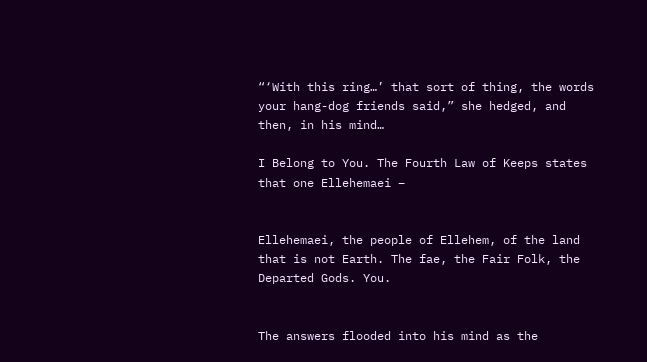“‘With this ring…’ that sort of thing, the words your hang-dog friends said,” she hedged, and then, in his mind…

I Belong to You. The Fourth Law of Keeps states that one Ellehemaei –


Ellehemaei, the people of Ellehem, of the land that is not Earth. The fae, the Fair Folk, the Departed Gods. You.


The answers flooded into his mind as the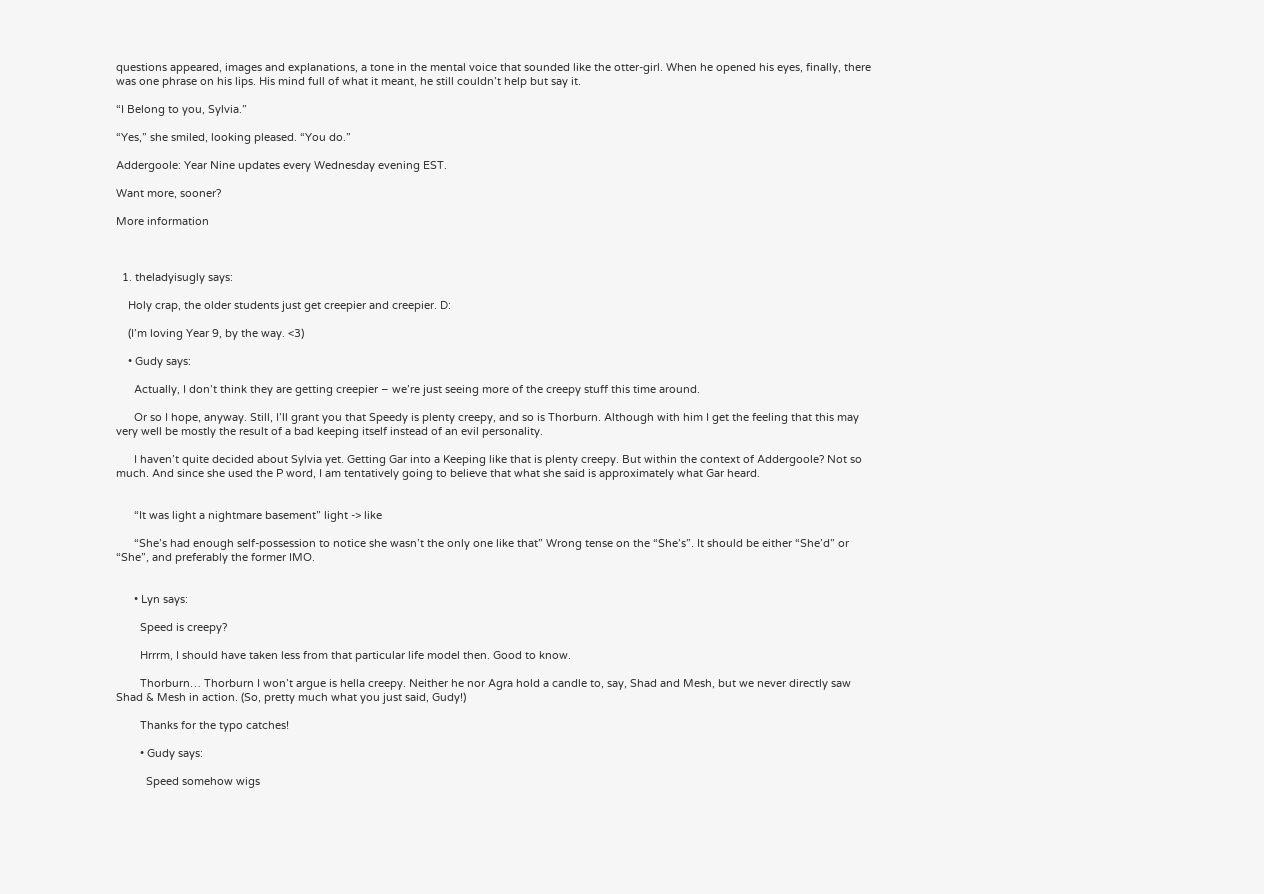questions appeared, images and explanations, a tone in the mental voice that sounded like the otter-girl. When he opened his eyes, finally, there was one phrase on his lips. His mind full of what it meant, he still couldn’t help but say it.

“I Belong to you, Sylvia.”

“Yes,” she smiled, looking pleased. “You do.”

Addergoole: Year Nine updates every Wednesday evening EST.

Want more, sooner?

More information



  1. theladyisugly says:

    Holy crap, the older students just get creepier and creepier. D:

    (I’m loving Year 9, by the way. <3)

    • Gudy says:

      Actually, I don’t think they are getting creepier – we’re just seeing more of the creepy stuff this time around.

      Or so I hope, anyway. Still, I’ll grant you that Speedy is plenty creepy, and so is Thorburn. Although with him I get the feeling that this may very well be mostly the result of a bad keeping itself instead of an evil personality.

      I haven’t quite decided about Sylvia yet. Getting Gar into a Keeping like that is plenty creepy. But within the context of Addergoole? Not so much. And since she used the P word, I am tentatively going to believe that what she said is approximately what Gar heard.


      “It was light a nightmare basement” light -> like

      “She’s had enough self-possession to notice she wasn’t the only one like that” Wrong tense on the “She’s”. It should be either “She’d” or “She”, and preferably the former IMO.


      • Lyn says:

        Speed is creepy?

        Hrrrm, I should have taken less from that particular life model then. Good to know.

        Thorburn… Thorburn I won’t argue is hella creepy. Neither he nor Agra hold a candle to, say, Shad and Mesh, but we never directly saw Shad & Mesh in action. (So, pretty much what you just said, Gudy!)

        Thanks for the typo catches!

        • Gudy says:

          Speed somehow wigs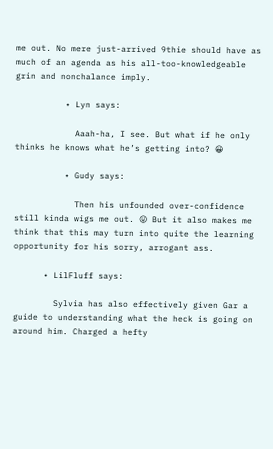me out. No mere just-arrived 9thie should have as much of an agenda as his all-too-knowledgeable grin and nonchalance imply.

          • Lyn says:

            Aaah-ha, I see. But what if he only thinks he knows what he’s getting into? 😀

          • Gudy says:

            Then his unfounded over-confidence still kinda wigs me out. 😛 But it also makes me think that this may turn into quite the learning opportunity for his sorry, arrogant ass.

      • LilFluff says:

        Sylvia has also effectively given Gar a guide to understanding what the heck is going on around him. Charged a hefty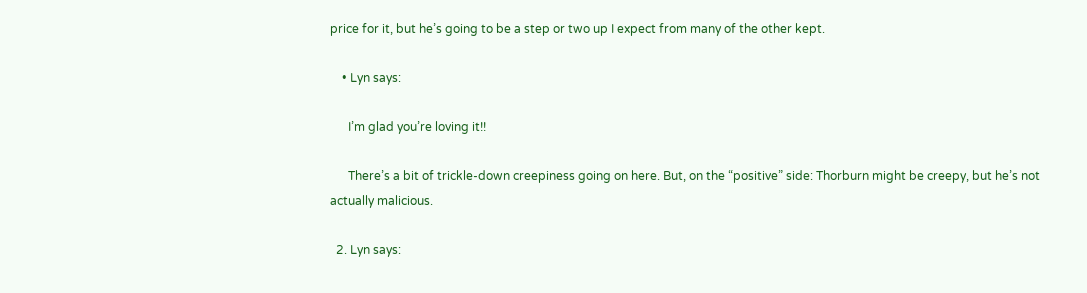price for it, but he’s going to be a step or two up I expect from many of the other kept.

    • Lyn says:

      I’m glad you’re loving it!!

      There’s a bit of trickle-down creepiness going on here. But, on the “positive” side: Thorburn might be creepy, but he’s not actually malicious.

  2. Lyn says: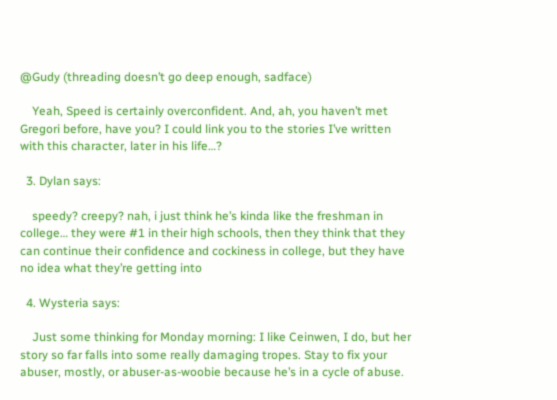@Gudy (threading doesn’t go deep enough, sadface)

    Yeah, Speed is certainly overconfident. And, ah, you haven’t met Gregori before, have you? I could link you to the stories I’ve written with this character, later in his life…?

  3. Dylan says:

    speedy? creepy? nah, i just think he’s kinda like the freshman in college… they were #1 in their high schools, then they think that they can continue their confidence and cockiness in college, but they have no idea what they’re getting into

  4. Wysteria says:

    Just some thinking for Monday morning: I like Ceinwen, I do, but her story so far falls into some really damaging tropes. Stay to fix your abuser, mostly, or abuser-as-woobie because he’s in a cycle of abuse.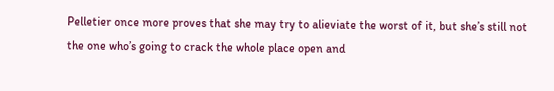Pelletier once more proves that she may try to alieviate the worst of it, but she’s still not the one who’s going to crack the whole place open and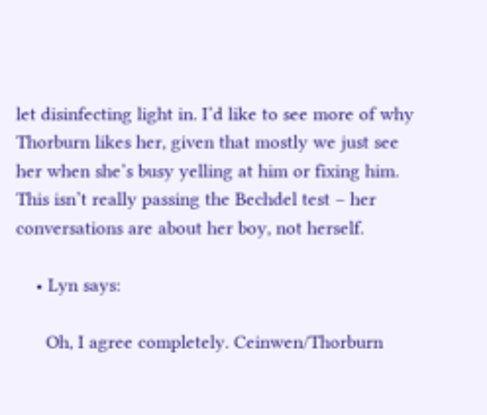let disinfecting light in. I’d like to see more of why Thorburn likes her, given that mostly we just see her when she’s busy yelling at him or fixing him. This isn’t really passing the Bechdel test – her conversations are about her boy, not herself.

    • Lyn says:

      Oh, I agree completely. Ceinwen/Thorburn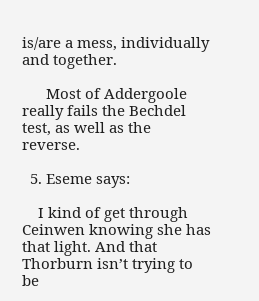is/are a mess, individually and together.

      Most of Addergoole really fails the Bechdel test, as well as the reverse.

  5. Eseme says:

    I kind of get through Ceinwen knowing she has that light. And that Thorburn isn’t trying to be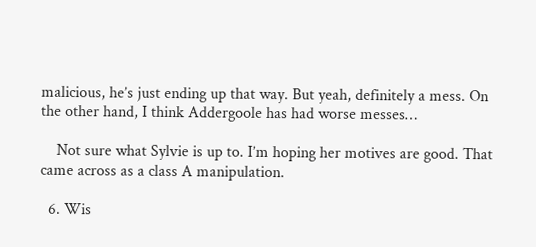malicious, he’s just ending up that way. But yeah, definitely a mess. On the other hand, I think Addergoole has had worse messes…

    Not sure what Sylvie is up to. I’m hoping her motives are good. That came across as a class A manipulation.

  6. Wis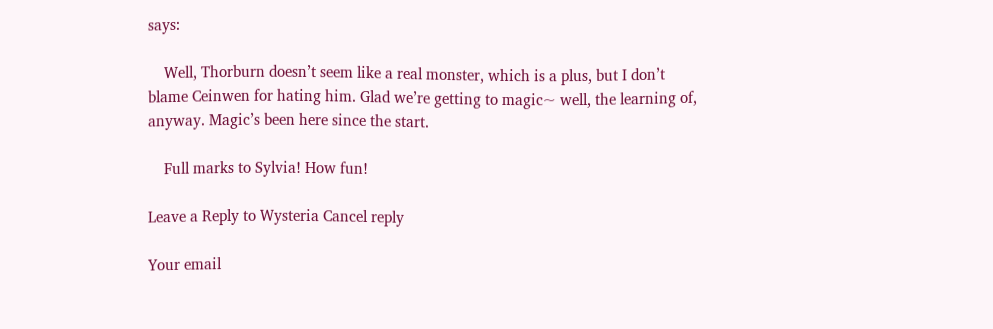says:

    Well, Thorburn doesn’t seem like a real monster, which is a plus, but I don’t blame Ceinwen for hating him. Glad we’re getting to magic~ well, the learning of, anyway. Magic’s been here since the start.

    Full marks to Sylvia! How fun!

Leave a Reply to Wysteria Cancel reply

Your email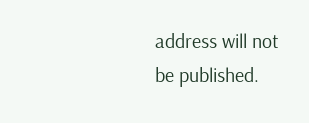address will not be published.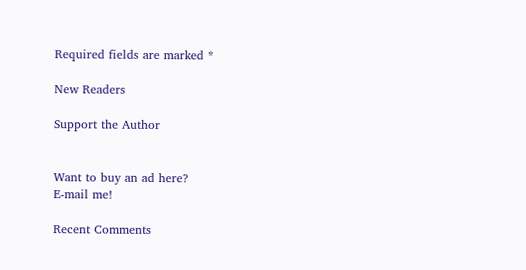Required fields are marked *

New Readers

Support the Author


Want to buy an ad here?
E-mail me!

Recent Comments